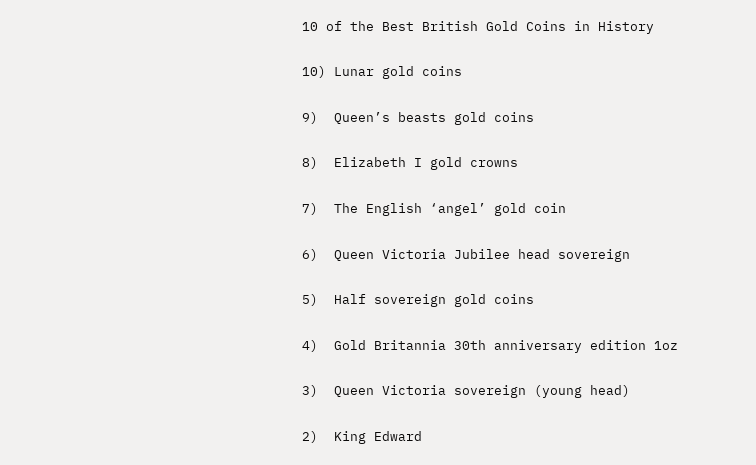10 of the Best British Gold Coins in History

10) Lunar gold coins

9)  Queen’s beasts gold coins

8)  Elizabeth I gold crowns

7)  The English ‘angel’ gold coin

6)  Queen Victoria Jubilee head sovereign

5)  Half sovereign gold coins

4)  Gold Britannia 30th anniversary edition 1oz

3)  Queen Victoria sovereign (young head)

2)  King Edward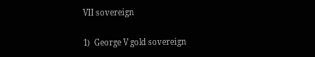VII sovereign

1)  George V gold sovereign